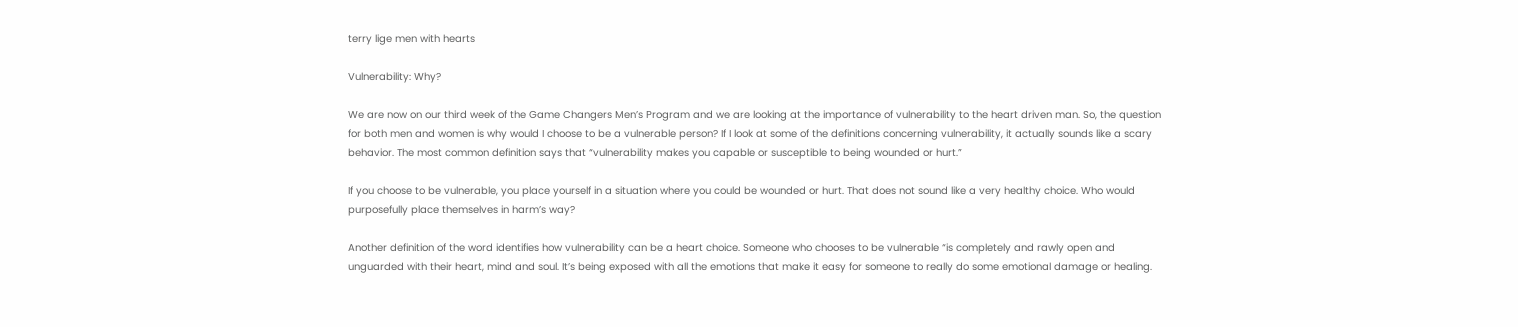terry lige men with hearts

Vulnerability: Why?

We are now on our third week of the Game Changers Men’s Program and we are looking at the importance of vulnerability to the heart driven man. So, the question for both men and women is why would I choose to be a vulnerable person? If I look at some of the definitions concerning vulnerability, it actually sounds like a scary behavior. The most common definition says that “vulnerability makes you capable or susceptible to being wounded or hurt.”

If you choose to be vulnerable, you place yourself in a situation where you could be wounded or hurt. That does not sound like a very healthy choice. Who would purposefully place themselves in harm’s way?

Another definition of the word identifies how vulnerability can be a heart choice. Someone who chooses to be vulnerable “is completely and rawly open and unguarded with their heart, mind and soul. It’s being exposed with all the emotions that make it easy for someone to really do some emotional damage or healing.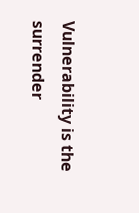Vulnerability is the surrender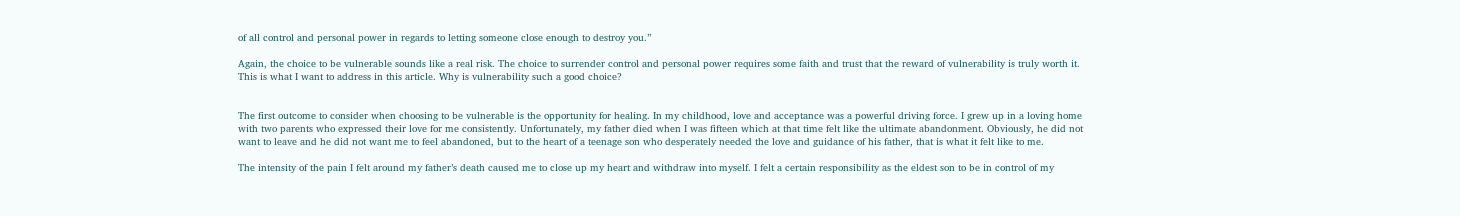of all control and personal power in regards to letting someone close enough to destroy you.”

Again, the choice to be vulnerable sounds like a real risk. The choice to surrender control and personal power requires some faith and trust that the reward of vulnerability is truly worth it. This is what I want to address in this article. Why is vulnerability such a good choice?


The first outcome to consider when choosing to be vulnerable is the opportunity for healing. In my childhood, love and acceptance was a powerful driving force. I grew up in a loving home with two parents who expressed their love for me consistently. Unfortunately, my father died when I was fifteen which at that time felt like the ultimate abandonment. Obviously, he did not want to leave and he did not want me to feel abandoned, but to the heart of a teenage son who desperately needed the love and guidance of his father, that is what it felt like to me.

The intensity of the pain I felt around my father’s death caused me to close up my heart and withdraw into myself. I felt a certain responsibility as the eldest son to be in control of my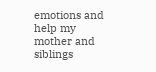emotions and help my mother and siblings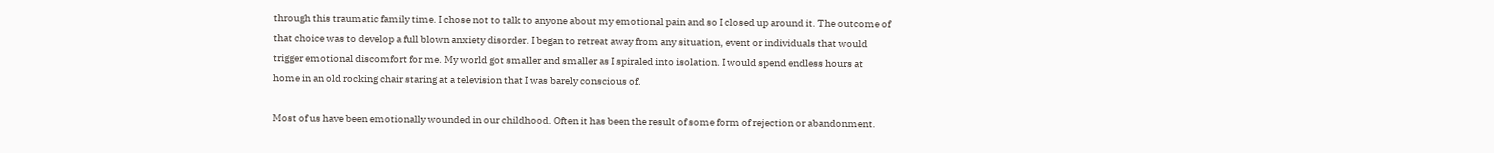through this traumatic family time. I chose not to talk to anyone about my emotional pain and so I closed up around it. The outcome of that choice was to develop a full blown anxiety disorder. I began to retreat away from any situation, event or individuals that would trigger emotional discomfort for me. My world got smaller and smaller as I spiraled into isolation. I would spend endless hours at home in an old rocking chair staring at a television that I was barely conscious of.

Most of us have been emotionally wounded in our childhood. Often it has been the result of some form of rejection or abandonment.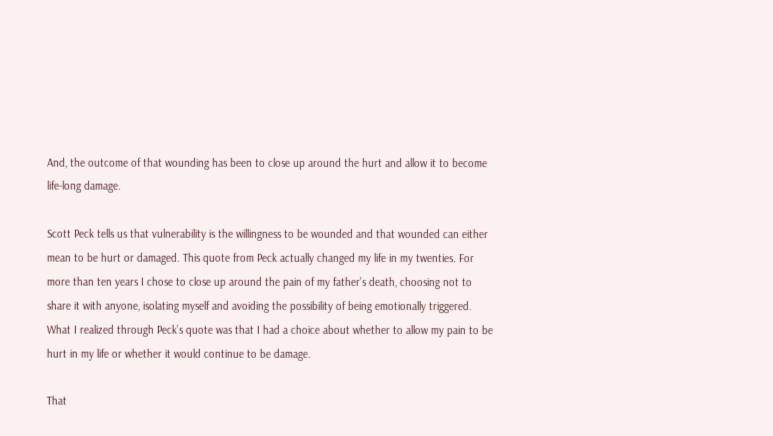And, the outcome of that wounding has been to close up around the hurt and allow it to become life-long damage.

Scott Peck tells us that vulnerability is the willingness to be wounded and that wounded can either mean to be hurt or damaged. This quote from Peck actually changed my life in my twenties. For more than ten years I chose to close up around the pain of my father’s death, choosing not to share it with anyone, isolating myself and avoiding the possibility of being emotionally triggered. What I realized through Peck’s quote was that I had a choice about whether to allow my pain to be hurt in my life or whether it would continue to be damage.

That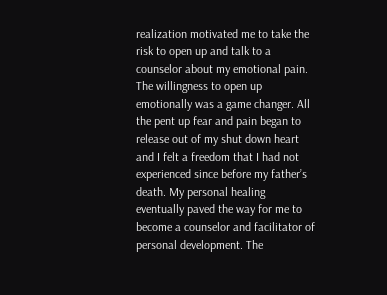realization motivated me to take the risk to open up and talk to a counselor about my emotional pain. The willingness to open up emotionally was a game changer. All the pent up fear and pain began to release out of my shut down heart and I felt a freedom that I had not experienced since before my father’s death. My personal healing eventually paved the way for me to become a counselor and facilitator of personal development. The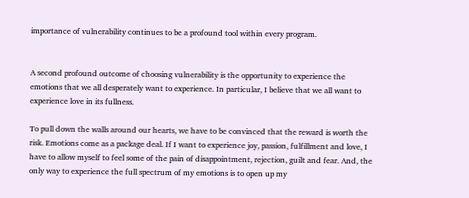importance of vulnerability continues to be a profound tool within every program.


A second profound outcome of choosing vulnerability is the opportunity to experience the emotions that we all desperately want to experience. In particular, I believe that we all want to experience love in its fullness.

To pull down the walls around our hearts, we have to be convinced that the reward is worth the risk. Emotions come as a package deal. If I want to experience joy, passion, fulfillment and love, I have to allow myself to feel some of the pain of disappointment, rejection, guilt and fear. And, the only way to experience the full spectrum of my emotions is to open up my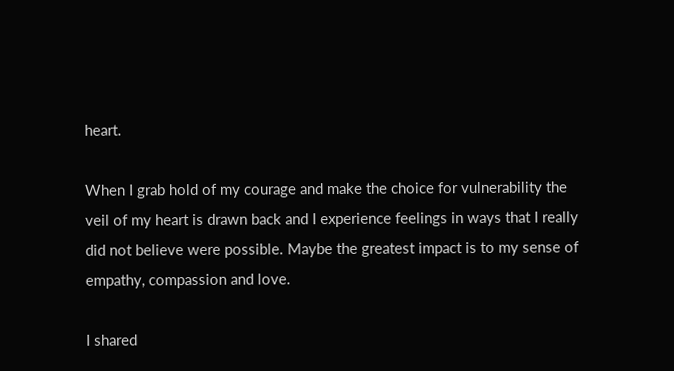heart.

When I grab hold of my courage and make the choice for vulnerability the veil of my heart is drawn back and I experience feelings in ways that I really did not believe were possible. Maybe the greatest impact is to my sense of empathy, compassion and love.

I shared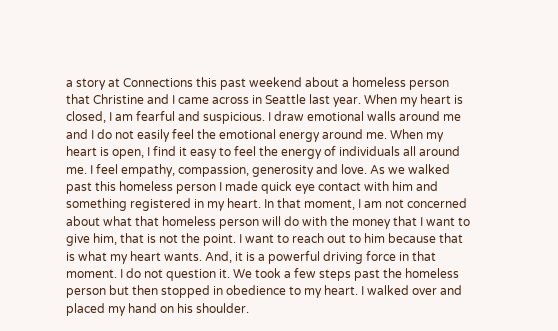a story at Connections this past weekend about a homeless person that Christine and I came across in Seattle last year. When my heart is closed, I am fearful and suspicious. I draw emotional walls around me and I do not easily feel the emotional energy around me. When my heart is open, I find it easy to feel the energy of individuals all around me. I feel empathy, compassion, generosity and love. As we walked past this homeless person I made quick eye contact with him and something registered in my heart. In that moment, I am not concerned about what that homeless person will do with the money that I want to give him, that is not the point. I want to reach out to him because that is what my heart wants. And, it is a powerful driving force in that moment. I do not question it. We took a few steps past the homeless person but then stopped in obedience to my heart. I walked over and placed my hand on his shoulder.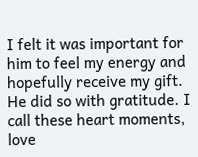I felt it was important for him to feel my energy and hopefully receive my gift. He did so with gratitude. I call these heart moments, love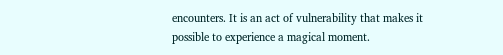encounters. It is an act of vulnerability that makes it possible to experience a magical moment.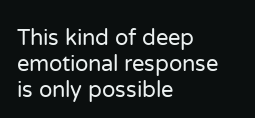This kind of deep emotional response is only possible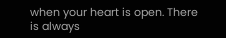when your heart is open. There is always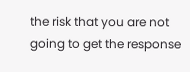the risk that you are not going to get the response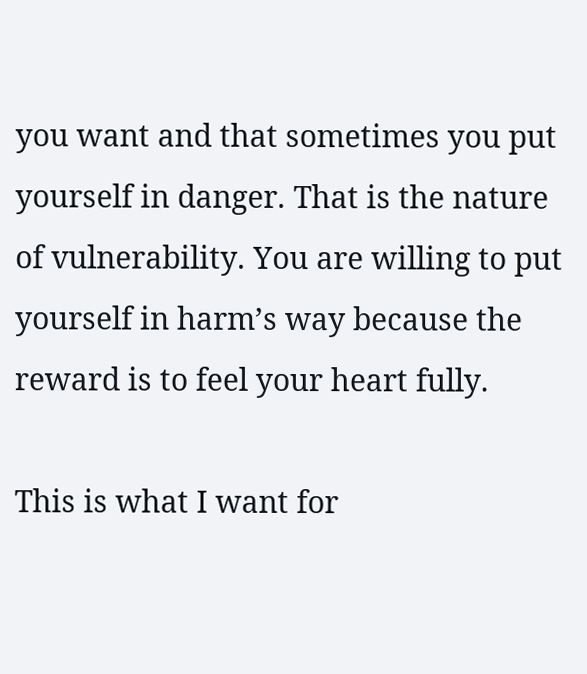you want and that sometimes you put yourself in danger. That is the nature of vulnerability. You are willing to put yourself in harm’s way because the reward is to feel your heart fully.

This is what I want for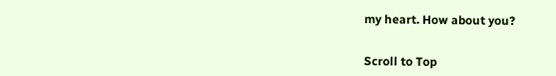my heart. How about you?


Scroll to Top